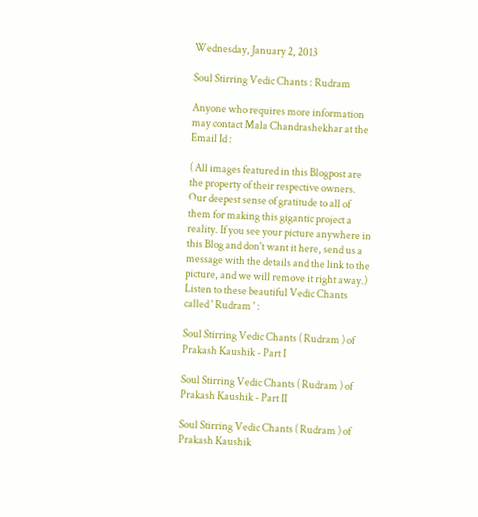Wednesday, January 2, 2013

Soul Stirring Vedic Chants : Rudram

Anyone who requires more information may contact Mala Chandrashekhar at the Email Id :

( All images featured in this Blogpost are the property of their respective owners. Our deepest sense of gratitude to all of them for making this gigantic project a reality. If you see your picture anywhere in this Blog and don't want it here, send us a message with the details and the link to the picture, and we will remove it right away.)
Listen to these beautiful Vedic Chants called ' Rudram ' :

Soul Stirring Vedic Chants ( Rudram ) of Prakash Kaushik - Part I

Soul Stirring Vedic Chants ( Rudram ) of Prakash Kaushik - Part II

Soul Stirring Vedic Chants ( Rudram ) of Prakash Kaushik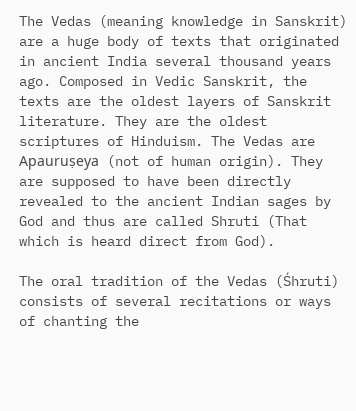The Vedas (meaning knowledge in Sanskrit) are a huge body of texts that originated in ancient India several thousand years ago. Composed in Vedic Sanskrit, the texts are the oldest layers of Sanskrit literature. They are the oldest scriptures of Hinduism. The Vedas are Apauruṣeya (not of human origin). They are supposed to have been directly revealed to the ancient Indian sages by God and thus are called Shruti (That which is heard direct from God).

The oral tradition of the Vedas (Śhruti) consists of several recitations or ways of chanting the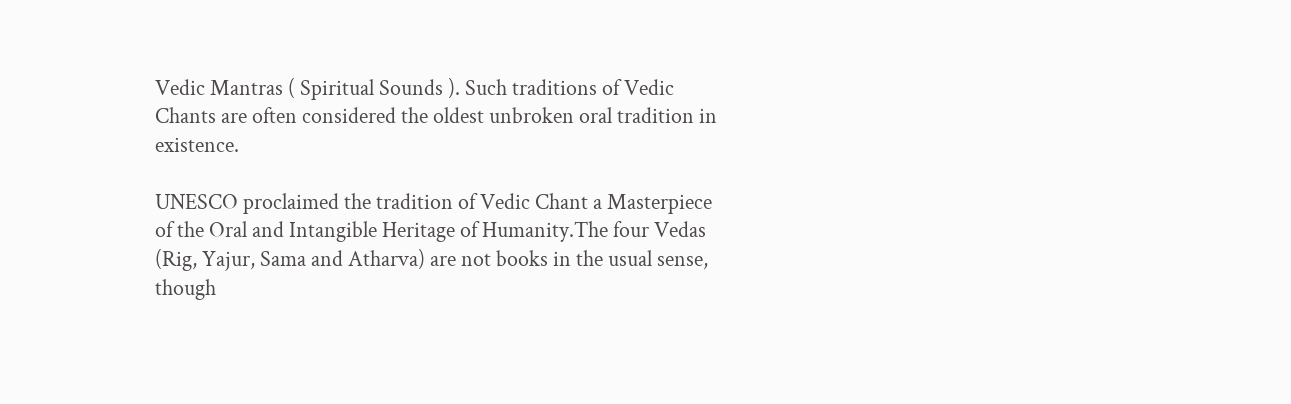Vedic Mantras ( Spiritual Sounds ). Such traditions of Vedic Chants are often considered the oldest unbroken oral tradition in existence.

UNESCO proclaimed the tradition of Vedic Chant a Masterpiece of the Oral and Intangible Heritage of Humanity.The four Vedas (Rig, Yajur, Sama and Atharva) are not books in the usual sense, though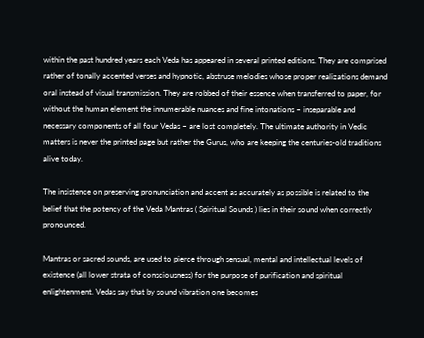within the past hundred years each Veda has appeared in several printed editions. They are comprised rather of tonally accented verses and hypnotic, abstruse melodies whose proper realizations demand oral instead of visual transmission. They are robbed of their essence when transferred to paper, for without the human element the innumerable nuances and fine intonations – inseparable and necessary components of all four Vedas – are lost completely. The ultimate authority in Vedic matters is never the printed page but rather the Gurus, who are keeping the centuries-old traditions alive today.

The insistence on preserving pronunciation and accent as accurately as possible is related to the belief that the potency of the Veda Mantras ( Spiritual Sounds ) lies in their sound when correctly pronounced.

Mantras or sacred sounds, are used to pierce through sensual, mental and intellectual levels of existence (all lower strata of consciousness) for the purpose of purification and spiritual enlightenment. Vedas say that by sound vibration one becomes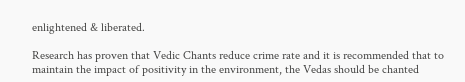enlightened & liberated.

Research has proven that Vedic Chants reduce crime rate and it is recommended that to maintain the impact of positivity in the environment, the Vedas should be chanted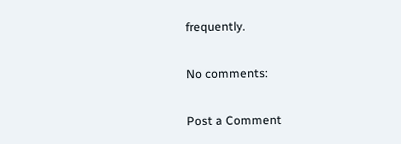frequently.

No comments:

Post a Comment